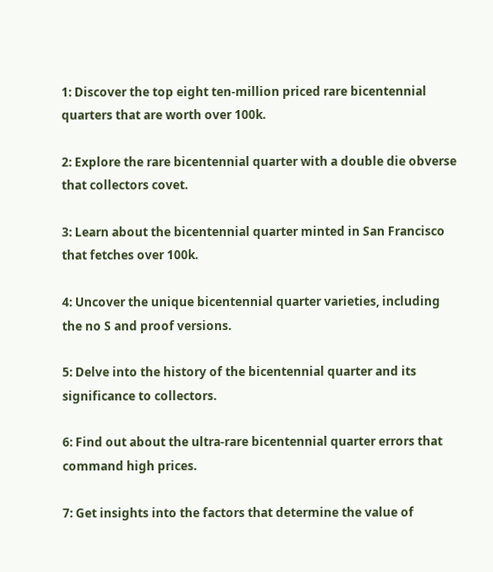1: Discover the top eight ten-million priced rare bicentennial quarters that are worth over 100k.

2: Explore the rare bicentennial quarter with a double die obverse that collectors covet.

3: Learn about the bicentennial quarter minted in San Francisco that fetches over 100k.

4: Uncover the unique bicentennial quarter varieties, including the no S and proof versions.

5: Delve into the history of the bicentennial quarter and its significance to collectors.

6: Find out about the ultra-rare bicentennial quarter errors that command high prices.

7: Get insights into the factors that determine the value of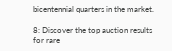bicentennial quarters in the market.

8: Discover the top auction results for rare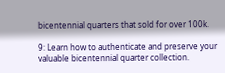bicentennial quarters that sold for over 100k.

9: Learn how to authenticate and preserve your valuable bicentennial quarter collection.